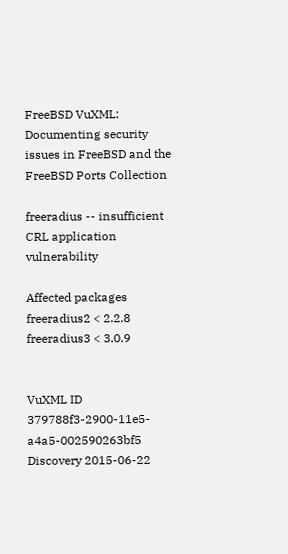FreeBSD VuXML: Documenting security issues in FreeBSD and the FreeBSD Ports Collection

freeradius -- insufficient CRL application vulnerability

Affected packages
freeradius2 < 2.2.8
freeradius3 < 3.0.9


VuXML ID 379788f3-2900-11e5-a4a5-002590263bf5
Discovery 2015-06-22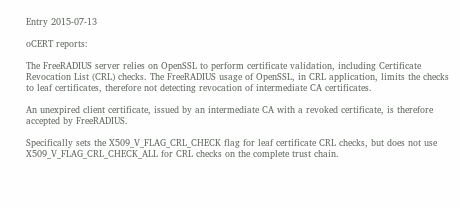Entry 2015-07-13

oCERT reports:

The FreeRADIUS server relies on OpenSSL to perform certificate validation, including Certificate Revocation List (CRL) checks. The FreeRADIUS usage of OpenSSL, in CRL application, limits the checks to leaf certificates, therefore not detecting revocation of intermediate CA certificates.

An unexpired client certificate, issued by an intermediate CA with a revoked certificate, is therefore accepted by FreeRADIUS.

Specifically sets the X509_V_FLAG_CRL_CHECK flag for leaf certificate CRL checks, but does not use X509_V_FLAG_CRL_CHECK_ALL for CRL checks on the complete trust chain.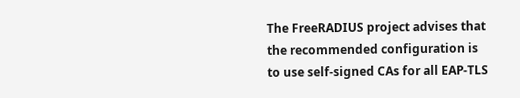The FreeRADIUS project advises that the recommended configuration is to use self-signed CAs for all EAP-TLS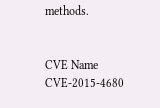methods.


CVE Name CVE-2015-4680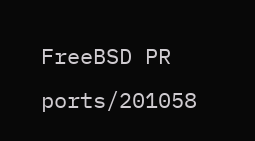FreeBSD PR ports/201058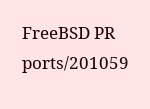FreeBSD PR ports/201059